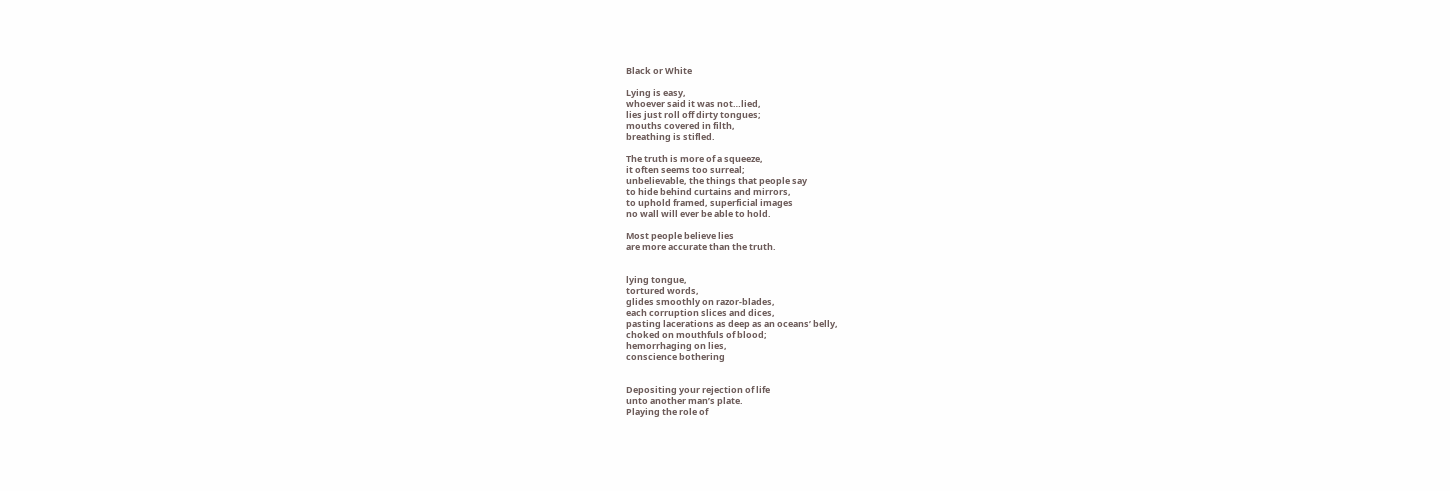Black or White

Lying is easy,
whoever said it was not…lied,
lies just roll off dirty tongues;
mouths covered in filth,
breathing is stifled.

The truth is more of a squeeze,
it often seems too surreal;
unbelievable, the things that people say
to hide behind curtains and mirrors,
to uphold framed, superficial images
no wall will ever be able to hold.

Most people believe lies
are more accurate than the truth.


lying tongue,
tortured words,
glides smoothly on razor-blades,
each corruption slices and dices,
pasting lacerations as deep as an oceans’ belly,
choked on mouthfuls of blood;
hemorrhaging on lies,
conscience bothering


Depositing your rejection of life
unto another man’s plate.
Playing the role of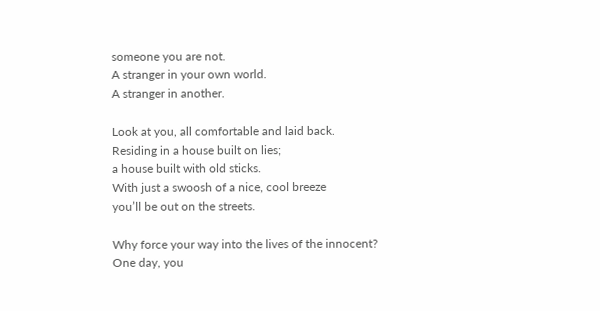someone you are not.
A stranger in your own world.
A stranger in another.

Look at you, all comfortable and laid back.
Residing in a house built on lies;
a house built with old sticks.
With just a swoosh of a nice, cool breeze
you’ll be out on the streets.

Why force your way into the lives of the innocent?
One day, you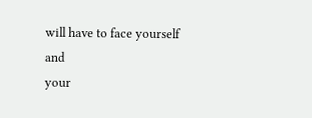will have to face yourself and
your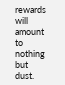rewards will amount to nothing but dust.